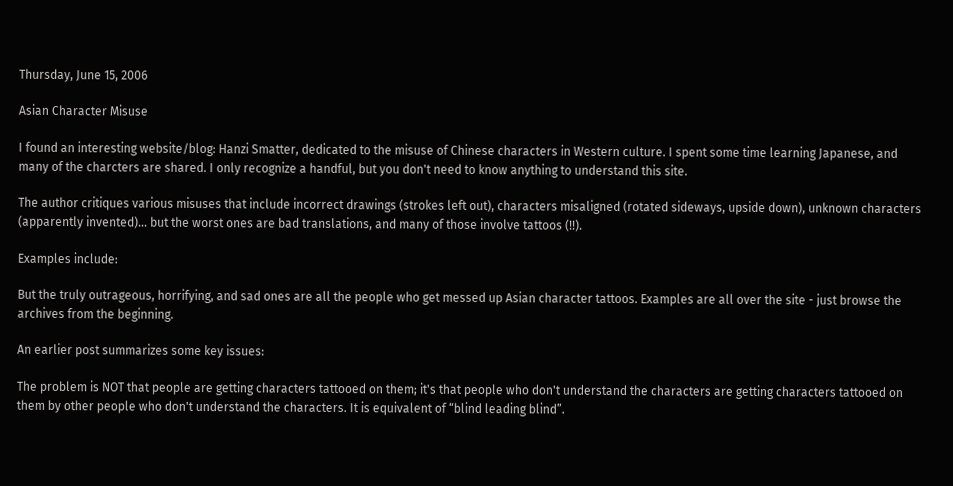Thursday, June 15, 2006

Asian Character Misuse

I found an interesting website/blog: Hanzi Smatter, dedicated to the misuse of Chinese characters in Western culture. I spent some time learning Japanese, and many of the charcters are shared. I only recognize a handful, but you don't need to know anything to understand this site.

The author critiques various misuses that include incorrect drawings (strokes left out), characters misaligned (rotated sideways, upside down), unknown characters (apparently invented)... but the worst ones are bad translations, and many of those involve tattoos (!!).

Examples include:

But the truly outrageous, horrifying, and sad ones are all the people who get messed up Asian character tattoos. Examples are all over the site - just browse the archives from the beginning.

An earlier post summarizes some key issues:

The problem is NOT that people are getting characters tattooed on them; it's that people who don't understand the characters are getting characters tattooed on them by other people who don't understand the characters. It is equivalent of “blind leading blind”.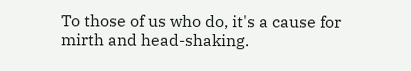To those of us who do, it's a cause for mirth and head-shaking.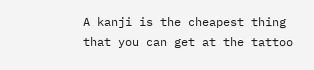A kanji is the cheapest thing that you can get at the tattoo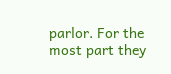parlor. For the most part they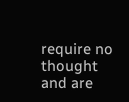require no thought and are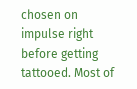chosen on impulse right before getting tattooed. Most of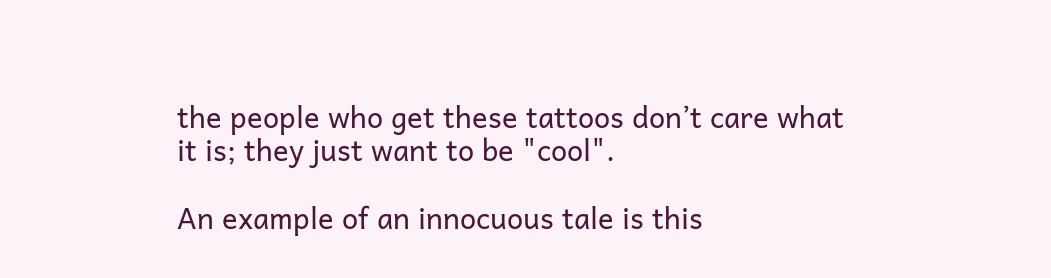the people who get these tattoos don’t care what it is; they just want to be "cool".

An example of an innocuous tale is this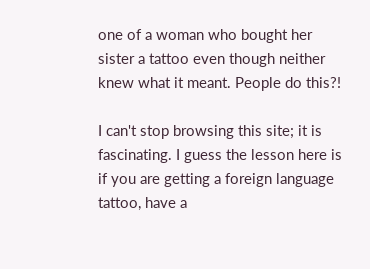one of a woman who bought her sister a tattoo even though neither knew what it meant. People do this?!

I can't stop browsing this site; it is fascinating. I guess the lesson here is if you are getting a foreign language tattoo, have a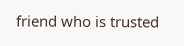friend who is trusted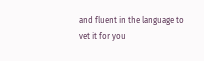and fluent in the language to vet it for you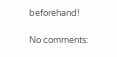beforehand!

No comments: